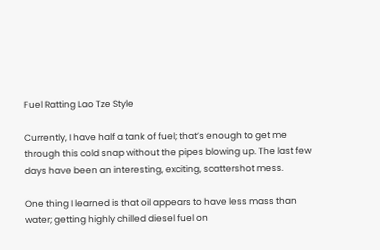Fuel Ratting Lao Tze Style

Currently, I have half a tank of fuel; that’s enough to get me through this cold snap without the pipes blowing up. The last few days have been an interesting, exciting, scattershot mess.

One thing I learned is that oil appears to have less mass than water; getting highly chilled diesel fuel on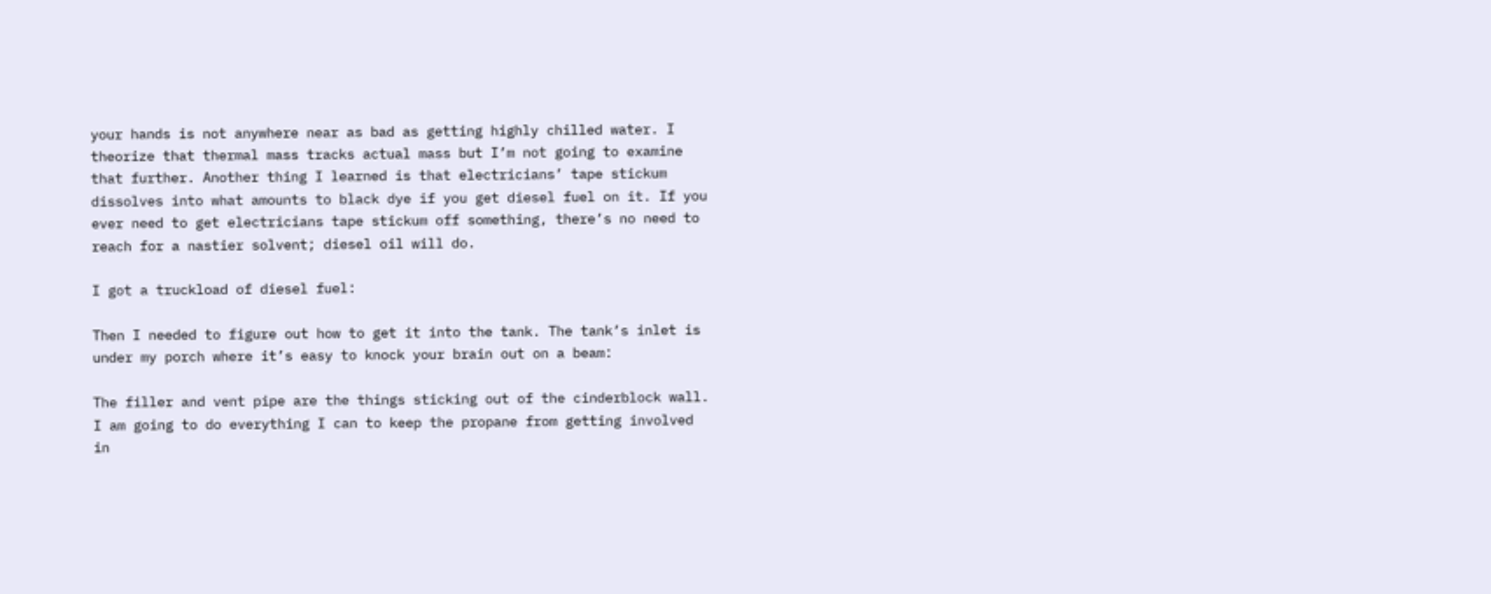your hands is not anywhere near as bad as getting highly chilled water. I theorize that thermal mass tracks actual mass but I’m not going to examine that further. Another thing I learned is that electricians’ tape stickum dissolves into what amounts to black dye if you get diesel fuel on it. If you ever need to get electricians tape stickum off something, there’s no need to reach for a nastier solvent; diesel oil will do.

I got a truckload of diesel fuel:

Then I needed to figure out how to get it into the tank. The tank’s inlet is under my porch where it’s easy to knock your brain out on a beam:

The filler and vent pipe are the things sticking out of the cinderblock wall. I am going to do everything I can to keep the propane from getting involved in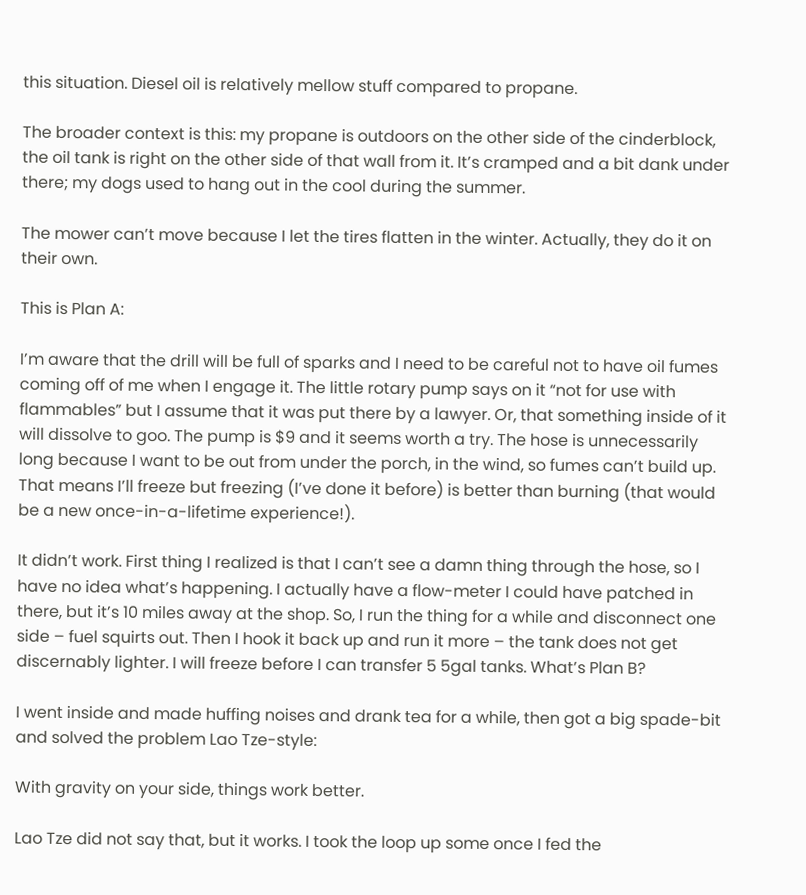this situation. Diesel oil is relatively mellow stuff compared to propane.

The broader context is this: my propane is outdoors on the other side of the cinderblock, the oil tank is right on the other side of that wall from it. It’s cramped and a bit dank under there; my dogs used to hang out in the cool during the summer.

The mower can’t move because I let the tires flatten in the winter. Actually, they do it on their own.

This is Plan A:

I’m aware that the drill will be full of sparks and I need to be careful not to have oil fumes coming off of me when I engage it. The little rotary pump says on it “not for use with flammables” but I assume that it was put there by a lawyer. Or, that something inside of it will dissolve to goo. The pump is $9 and it seems worth a try. The hose is unnecessarily long because I want to be out from under the porch, in the wind, so fumes can’t build up. That means I’ll freeze but freezing (I’ve done it before) is better than burning (that would be a new once-in-a-lifetime experience!).

It didn’t work. First thing I realized is that I can’t see a damn thing through the hose, so I have no idea what’s happening. I actually have a flow-meter I could have patched in there, but it’s 10 miles away at the shop. So, I run the thing for a while and disconnect one side – fuel squirts out. Then I hook it back up and run it more – the tank does not get discernably lighter. I will freeze before I can transfer 5 5gal tanks. What’s Plan B?

I went inside and made huffing noises and drank tea for a while, then got a big spade-bit and solved the problem Lao Tze-style:

With gravity on your side, things work better.

Lao Tze did not say that, but it works. I took the loop up some once I fed the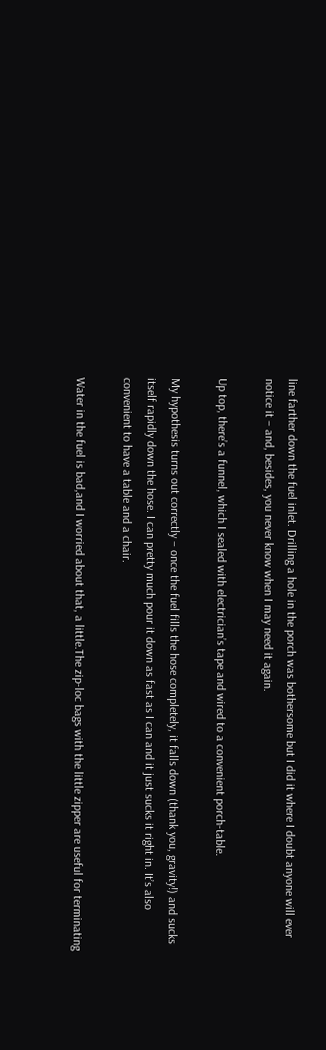line farther down the fuel inlet. Drilling a hole in the porch was bothersome but I did it where I doubt anyone will ever notice it – and, besides, you never know when I may need it again.

Up top, there’s a funnel, which I sealed with electrician’s tape and wired to a convenient porch-table.

My hypothesis turns out correctly – once the fuel fills the hose completely, it falls down (thank you, gravity!) and sucks itself rapidly down the hose. I can pretty much pour it down as fast as I can and it just sucks it right in. It’s also convenient to have a table and a chair.

Water in the fuel is bad,and I worried about that, a little.The zip-loc bags with the little zipper are useful for terminating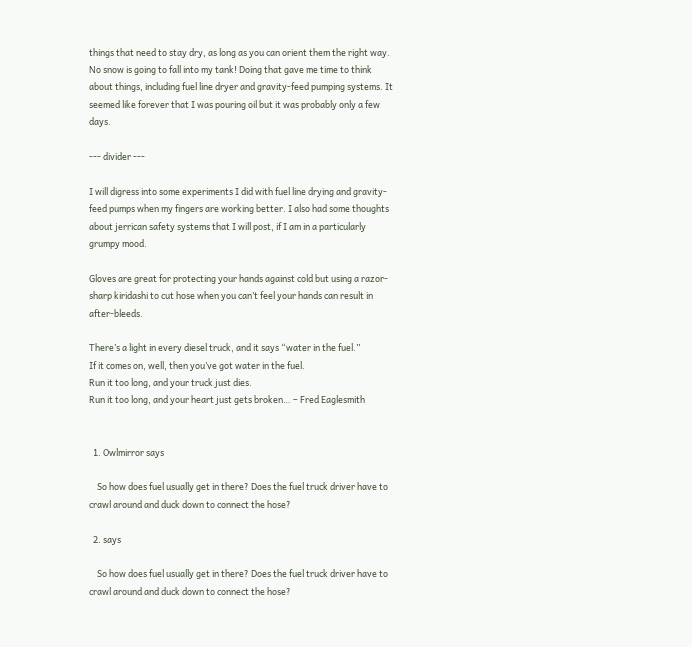things that need to stay dry, as long as you can orient them the right way. No snow is going to fall into my tank! Doing that gave me time to think about things, including fuel line dryer and gravity-feed pumping systems. It seemed like forever that I was pouring oil but it was probably only a few days.

--- divider ---

I will digress into some experiments I did with fuel line drying and gravity-feed pumps when my fingers are working better. I also had some thoughts about jerrican safety systems that I will post, if I am in a particularly grumpy mood.

Gloves are great for protecting your hands against cold but using a razor-sharp kiridashi to cut hose when you can’t feel your hands can result in after-bleeds.

There’s a light in every diesel truck, and it says “water in the fuel.”
If it comes on, well, then you’ve got water in the fuel.
Run it too long, and your truck just dies.
Run it too long, and your heart just gets broken… – Fred Eaglesmith


  1. Owlmirror says

    So how does fuel usually get in there? Does the fuel truck driver have to crawl around and duck down to connect the hose?

  2. says

    So how does fuel usually get in there? Does the fuel truck driver have to crawl around and duck down to connect the hose?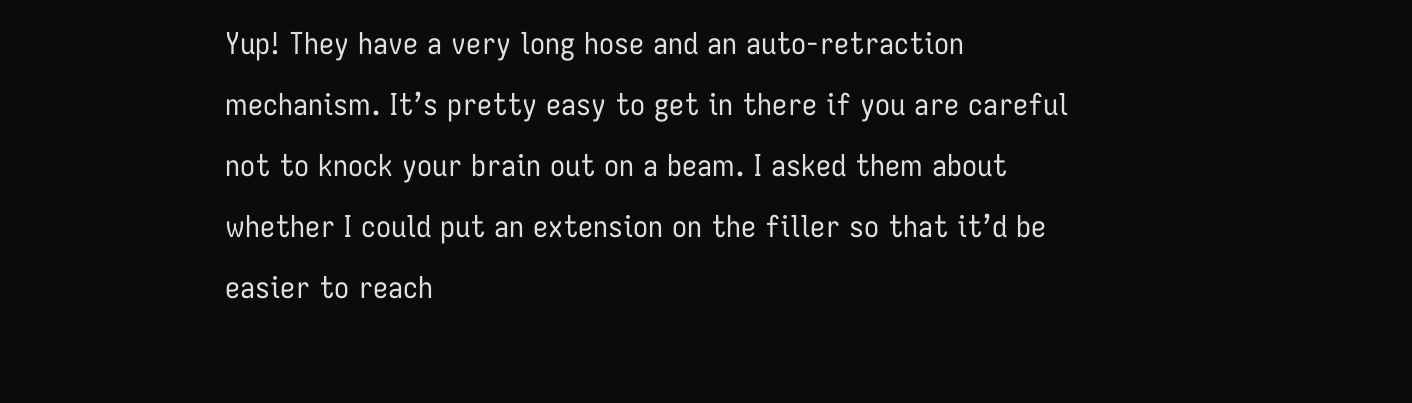Yup! They have a very long hose and an auto-retraction mechanism. It’s pretty easy to get in there if you are careful not to knock your brain out on a beam. I asked them about whether I could put an extension on the filler so that it’d be easier to reach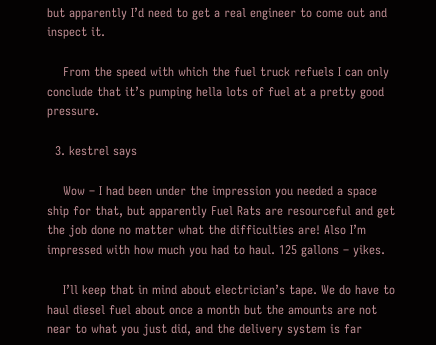but apparently I’d need to get a real engineer to come out and inspect it.

    From the speed with which the fuel truck refuels I can only conclude that it’s pumping hella lots of fuel at a pretty good pressure.

  3. kestrel says

    Wow – I had been under the impression you needed a space ship for that, but apparently Fuel Rats are resourceful and get the job done no matter what the difficulties are! Also I’m impressed with how much you had to haul. 125 gallons – yikes.

    I’ll keep that in mind about electrician’s tape. We do have to haul diesel fuel about once a month but the amounts are not near to what you just did, and the delivery system is far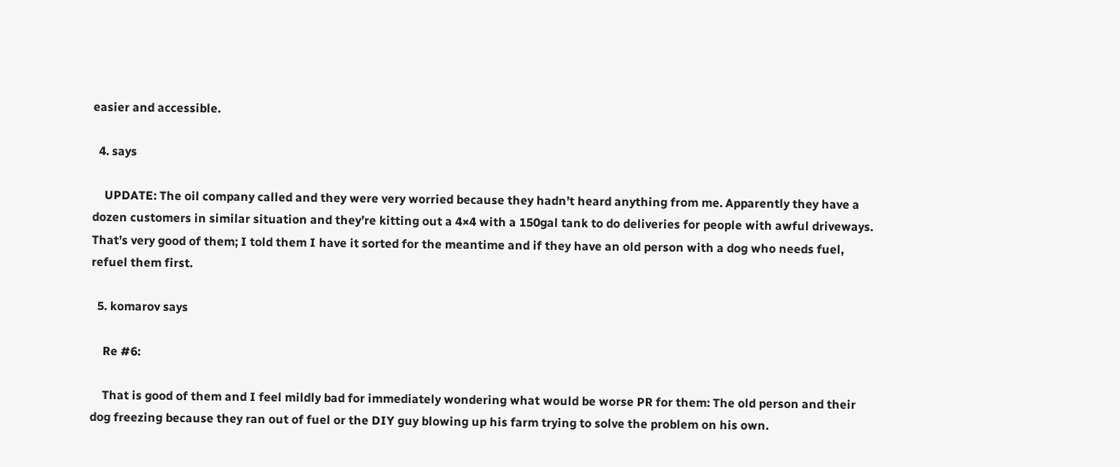easier and accessible.

  4. says

    UPDATE: The oil company called and they were very worried because they hadn’t heard anything from me. Apparently they have a dozen customers in similar situation and they’re kitting out a 4×4 with a 150gal tank to do deliveries for people with awful driveways. That’s very good of them; I told them I have it sorted for the meantime and if they have an old person with a dog who needs fuel, refuel them first.

  5. komarov says

    Re #6:

    That is good of them and I feel mildly bad for immediately wondering what would be worse PR for them: The old person and their dog freezing because they ran out of fuel or the DIY guy blowing up his farm trying to solve the problem on his own.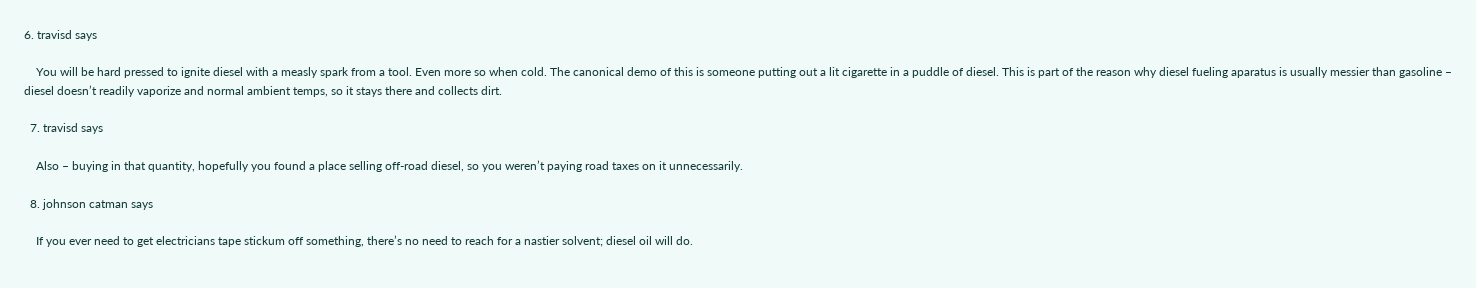6. travisd says

    You will be hard pressed to ignite diesel with a measly spark from a tool. Even more so when cold. The canonical demo of this is someone putting out a lit cigarette in a puddle of diesel. This is part of the reason why diesel fueling aparatus is usually messier than gasoline – diesel doesn’t readily vaporize and normal ambient temps, so it stays there and collects dirt.

  7. travisd says

    Also – buying in that quantity, hopefully you found a place selling off-road diesel, so you weren’t paying road taxes on it unnecessarily.

  8. johnson catman says

    If you ever need to get electricians tape stickum off something, there’s no need to reach for a nastier solvent; diesel oil will do.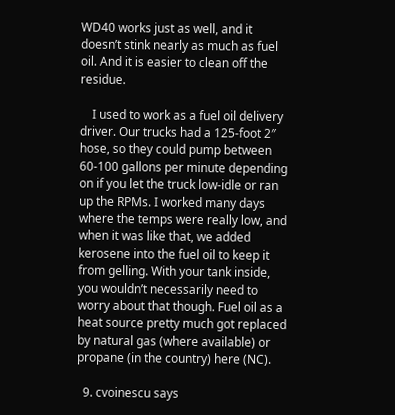WD40 works just as well, and it doesn’t stink nearly as much as fuel oil. And it is easier to clean off the residue.

    I used to work as a fuel oil delivery driver. Our trucks had a 125-foot 2″ hose, so they could pump between 60-100 gallons per minute depending on if you let the truck low-idle or ran up the RPMs. I worked many days where the temps were really low, and when it was like that, we added kerosene into the fuel oil to keep it from gelling. With your tank inside, you wouldn’t necessarily need to worry about that though. Fuel oil as a heat source pretty much got replaced by natural gas (where available) or propane (in the country) here (NC).

  9. cvoinescu says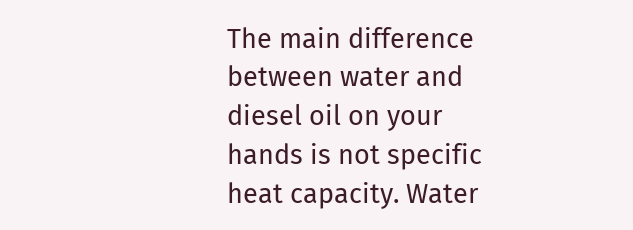The main difference between water and diesel oil on your hands is not specific heat capacity. Water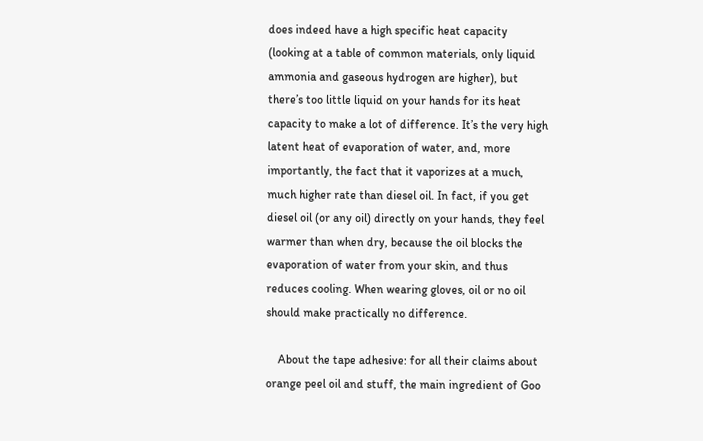does indeed have a high specific heat capacity (looking at a table of common materials, only liquid ammonia and gaseous hydrogen are higher), but there’s too little liquid on your hands for its heat capacity to make a lot of difference. It’s the very high latent heat of evaporation of water, and, more importantly, the fact that it vaporizes at a much, much higher rate than diesel oil. In fact, if you get diesel oil (or any oil) directly on your hands, they feel warmer than when dry, because the oil blocks the evaporation of water from your skin, and thus reduces cooling. When wearing gloves, oil or no oil should make practically no difference.

    About the tape adhesive: for all their claims about orange peel oil and stuff, the main ingredient of Goo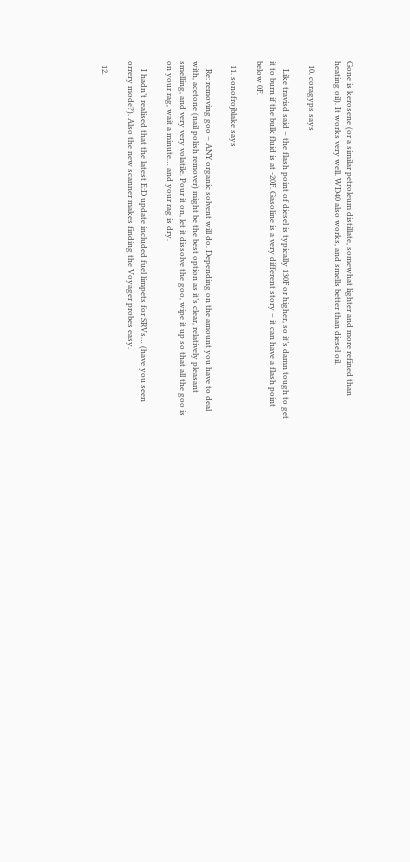Gone is kerosene (or a similar petroleum distillate, somewhat lighter and more refined than heating oil). It works very well. WD40 also works, and smells better than diesel oil.

  10. coragyps says

    Like travisd said – the flash point of diesel is typically 130F or higher, so it’s damn tough to get it to burn if the bulk fluid is at -20F. Gasoline is a very different story – it can have a flash point below 0F.

  11. sonofrojblake says

    Re: removing goo – ANY organic solvent will do. Depending on the amount you have to deal with, acetone (nail polish remover) might be the best option as it’s clear, relatively pleasant smelling, and very very volatile. Pour it on, let it dissolve the goo, wipe it up so that all the goo is on your rag, wait a minute… and your rag is dry.

    I hadn’t realised that the latest E:D update included fuel limpets for SRVs… (have you seen orrery mode?). Also the new scanner makes finding the Voyager probes easy.

  12.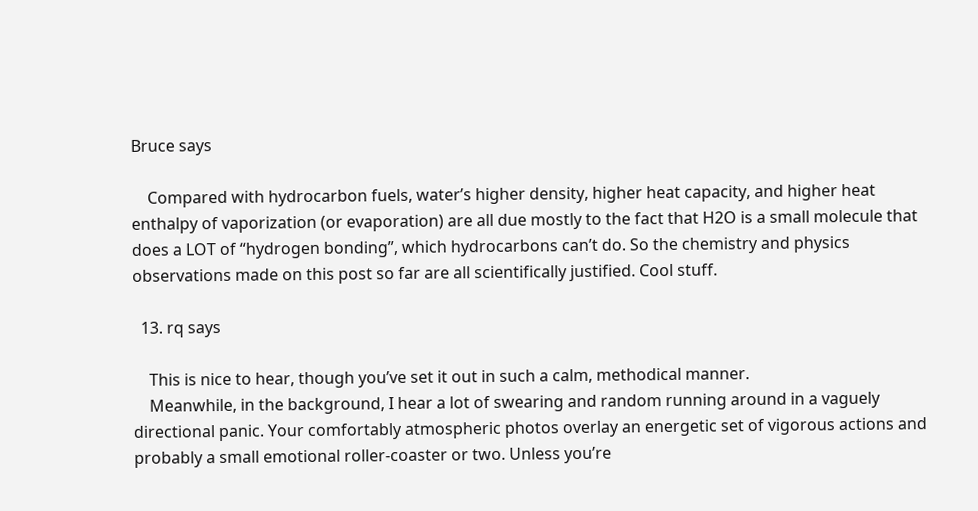Bruce says

    Compared with hydrocarbon fuels, water’s higher density, higher heat capacity, and higher heat enthalpy of vaporization (or evaporation) are all due mostly to the fact that H2O is a small molecule that does a LOT of “hydrogen bonding”, which hydrocarbons can’t do. So the chemistry and physics observations made on this post so far are all scientifically justified. Cool stuff.

  13. rq says

    This is nice to hear, though you’ve set it out in such a calm, methodical manner.
    Meanwhile, in the background, I hear a lot of swearing and random running around in a vaguely directional panic. Your comfortably atmospheric photos overlay an energetic set of vigorous actions and probably a small emotional roller-coaster or two. Unless you’re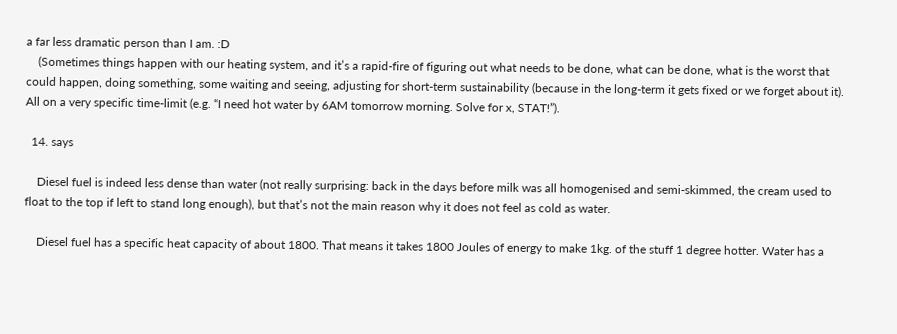a far less dramatic person than I am. :D
    (Sometimes things happen with our heating system, and it’s a rapid-fire of figuring out what needs to be done, what can be done, what is the worst that could happen, doing something, some waiting and seeing, adjusting for short-term sustainability (because in the long-term it gets fixed or we forget about it). All on a very specific time-limit (e.g. “I need hot water by 6AM tomorrow morning. Solve for x, STAT!”).

  14. says

    Diesel fuel is indeed less dense than water (not really surprising: back in the days before milk was all homogenised and semi-skimmed, the cream used to float to the top if left to stand long enough), but that’s not the main reason why it does not feel as cold as water.

    Diesel fuel has a specific heat capacity of about 1800. That means it takes 1800 Joules of energy to make 1kg. of the stuff 1 degree hotter. Water has a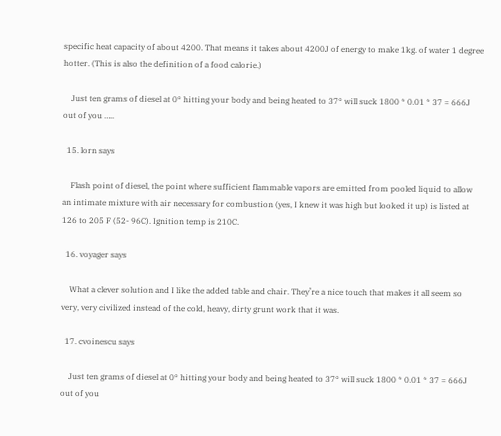specific heat capacity of about 4200. That means it takes about 4200J of energy to make 1kg. of water 1 degree hotter. (This is also the definition of a food calorie.)

    Just ten grams of diesel at 0° hitting your body and being heated to 37° will suck 1800 * 0.01 * 37 = 666J out of you …..

  15. lorn says

    Flash point of diesel, the point where sufficient flammable vapors are emitted from pooled liquid to allow an intimate mixture with air necessary for combustion (yes, I knew it was high but looked it up) is listed at 126 to 205 F (52- 96C). Ignition temp is 210C.

  16. voyager says

    What a clever solution and I like the added table and chair. They’re a nice touch that makes it all seem so very, very civilized instead of the cold, heavy, dirty grunt work that it was.

  17. cvoinescu says

    Just ten grams of diesel at 0° hitting your body and being heated to 37° will suck 1800 * 0.01 * 37 = 666J out of you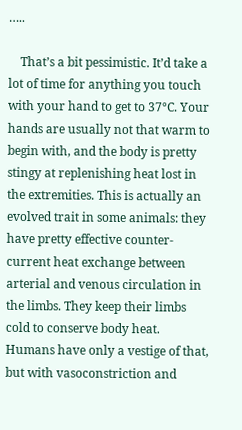…..

    That’s a bit pessimistic. It’d take a lot of time for anything you touch with your hand to get to 37°C. Your hands are usually not that warm to begin with, and the body is pretty stingy at replenishing heat lost in the extremities. This is actually an evolved trait in some animals: they have pretty effective counter-current heat exchange between arterial and venous circulation in the limbs. They keep their limbs cold to conserve body heat. Humans have only a vestige of that, but with vasoconstriction and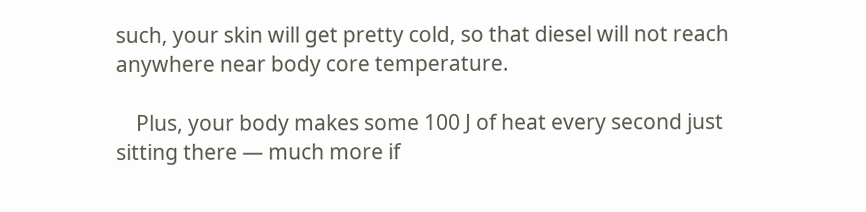such, your skin will get pretty cold, so that diesel will not reach anywhere near body core temperature.

    Plus, your body makes some 100 J of heat every second just sitting there — much more if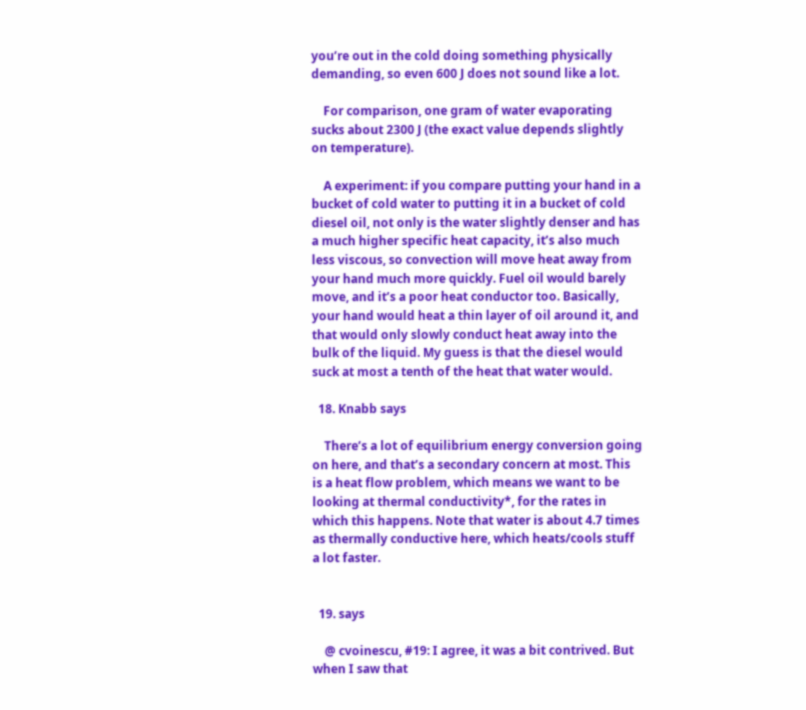you’re out in the cold doing something physically demanding, so even 600 J does not sound like a lot.

    For comparison, one gram of water evaporating sucks about 2300 J (the exact value depends slightly on temperature).

    A experiment: if you compare putting your hand in a bucket of cold water to putting it in a bucket of cold diesel oil, not only is the water slightly denser and has a much higher specific heat capacity, it’s also much less viscous, so convection will move heat away from your hand much more quickly. Fuel oil would barely move, and it’s a poor heat conductor too. Basically, your hand would heat a thin layer of oil around it, and that would only slowly conduct heat away into the bulk of the liquid. My guess is that the diesel would suck at most a tenth of the heat that water would.

  18. Knabb says

    There’s a lot of equilibrium energy conversion going on here, and that’s a secondary concern at most. This is a heat flow problem, which means we want to be looking at thermal conductivity*, for the rates in which this happens. Note that water is about 4.7 times as thermally conductive here, which heats/cools stuff a lot faster.


  19. says

    @ cvoinescu, #19: I agree, it was a bit contrived. But when I saw that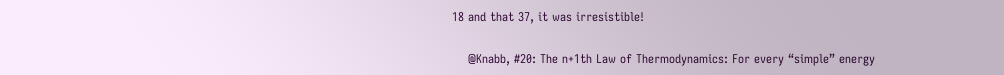18 and that 37, it was irresistible!

    @Knabb, #20: The n+1th Law of Thermodynamics: For every “simple” energy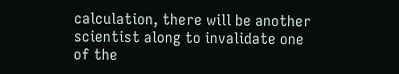calculation, there will be another scientist along to invalidate one of the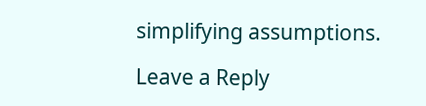simplifying assumptions.

Leave a Reply